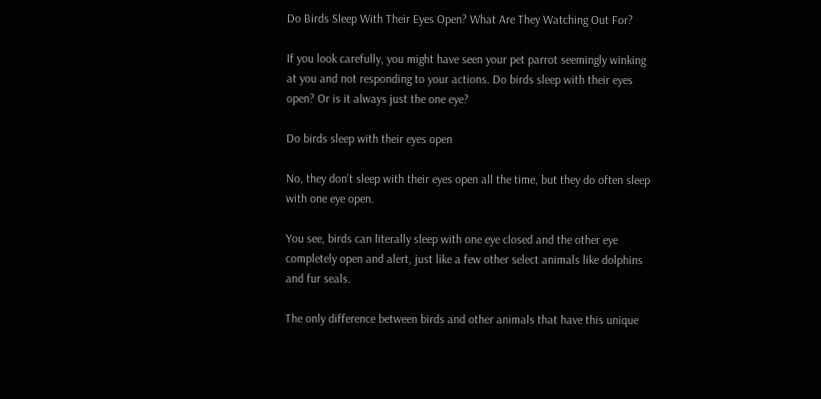Do Birds Sleep With Their Eyes Open? What Are They Watching Out For?

If you look carefully, you might have seen your pet parrot seemingly winking at you and not responding to your actions. Do birds sleep with their eyes open? Or is it always just the one eye?

Do birds sleep with their eyes open

No, they don’t sleep with their eyes open all the time, but they do often sleep with one eye open.

You see, birds can literally sleep with one eye closed and the other eye completely open and alert, just like a few other select animals like dolphins and fur seals.

The only difference between birds and other animals that have this unique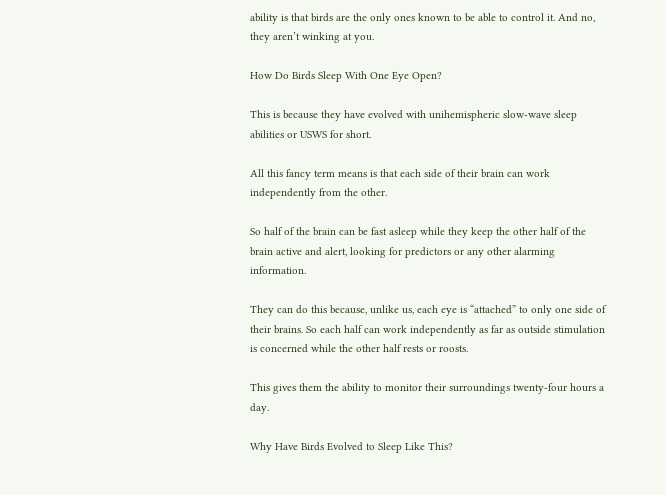ability is that birds are the only ones known to be able to control it. And no, they aren’t winking at you.

How Do Birds Sleep With One Eye Open?

This is because they have evolved with unihemispheric slow-wave sleep abilities or USWS for short.

All this fancy term means is that each side of their brain can work independently from the other.

So half of the brain can be fast asleep while they keep the other half of the brain active and alert, looking for predictors or any other alarming information.

They can do this because, unlike us, each eye is “attached” to only one side of their brains. So each half can work independently as far as outside stimulation is concerned while the other half rests or roosts.

This gives them the ability to monitor their surroundings twenty-four hours a day.

Why Have Birds Evolved to Sleep Like This?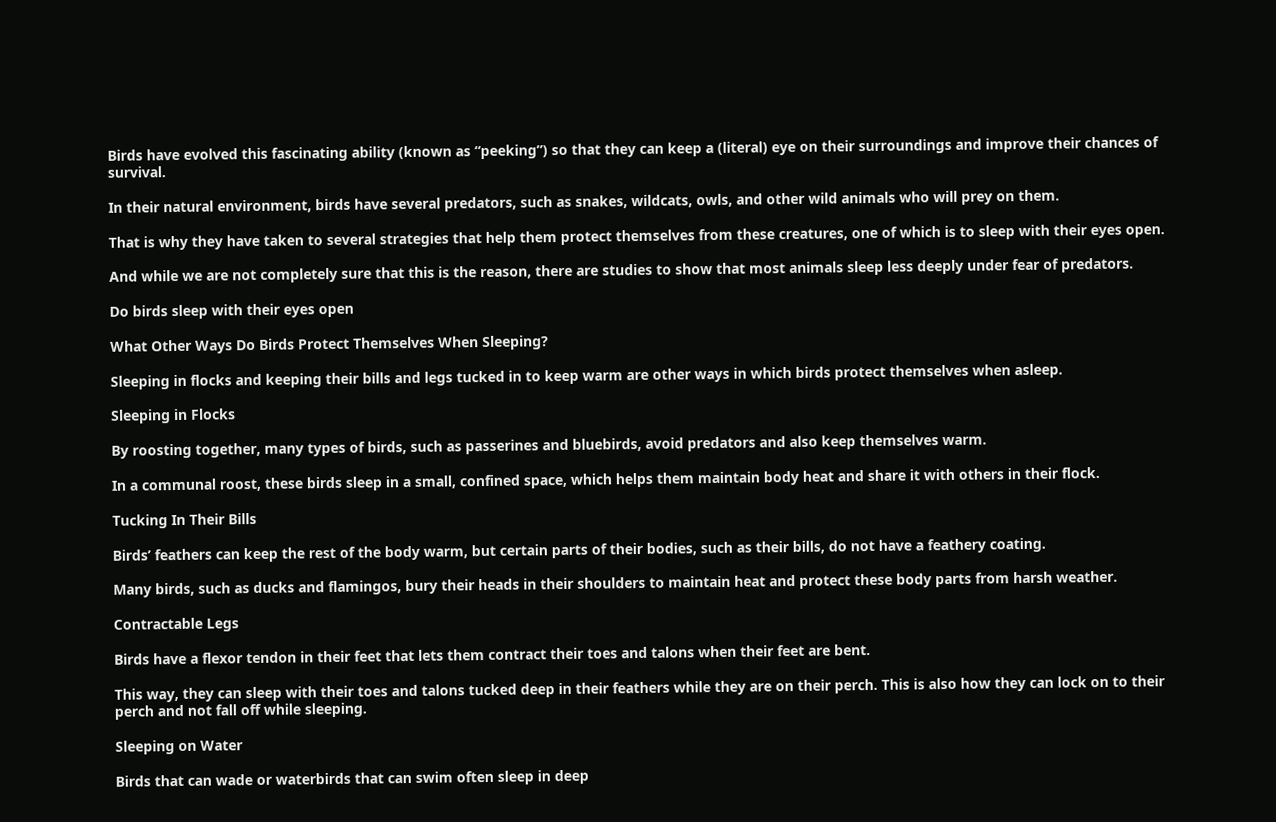Birds have evolved this fascinating ability (known as “peeking”) so that they can keep a (literal) eye on their surroundings and improve their chances of survival.

In their natural environment, birds have several predators, such as snakes, wildcats, owls, and other wild animals who will prey on them.

That is why they have taken to several strategies that help them protect themselves from these creatures, one of which is to sleep with their eyes open.

And while we are not completely sure that this is the reason, there are studies to show that most animals sleep less deeply under fear of predators.

Do birds sleep with their eyes open

What Other Ways Do Birds Protect Themselves When Sleeping?

Sleeping in flocks and keeping their bills and legs tucked in to keep warm are other ways in which birds protect themselves when asleep.

Sleeping in Flocks

By roosting together, many types of birds, such as passerines and bluebirds, avoid predators and also keep themselves warm.

In a communal roost, these birds sleep in a small, confined space, which helps them maintain body heat and share it with others in their flock.

Tucking In Their Bills

Birds’ feathers can keep the rest of the body warm, but certain parts of their bodies, such as their bills, do not have a feathery coating.

Many birds, such as ducks and flamingos, bury their heads in their shoulders to maintain heat and protect these body parts from harsh weather.

Contractable Legs

Birds have a flexor tendon in their feet that lets them contract their toes and talons when their feet are bent.

This way, they can sleep with their toes and talons tucked deep in their feathers while they are on their perch. This is also how they can lock on to their perch and not fall off while sleeping.

Sleeping on Water

Birds that can wade or waterbirds that can swim often sleep in deep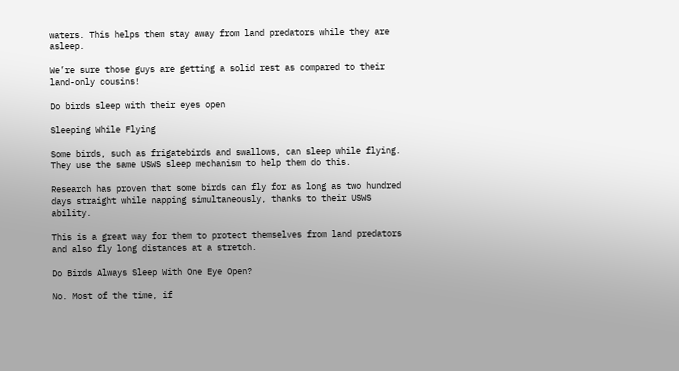waters. This helps them stay away from land predators while they are asleep.

We’re sure those guys are getting a solid rest as compared to their land-only cousins!

Do birds sleep with their eyes open

Sleeping While Flying

Some birds, such as frigatebirds and swallows, can sleep while flying. They use the same USWS sleep mechanism to help them do this.

Research has proven that some birds can fly for as long as two hundred days straight while napping simultaneously, thanks to their USWS ability.

This is a great way for them to protect themselves from land predators and also fly long distances at a stretch.

Do Birds Always Sleep With One Eye Open?

No. Most of the time, if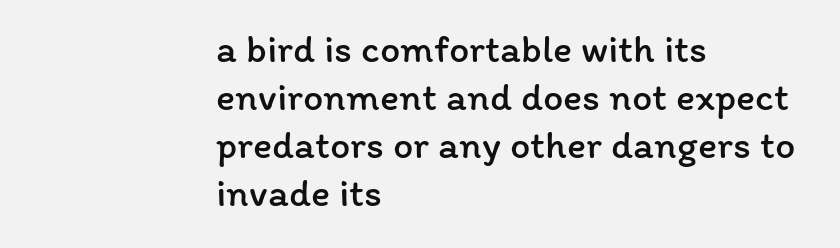a bird is comfortable with its environment and does not expect predators or any other dangers to invade its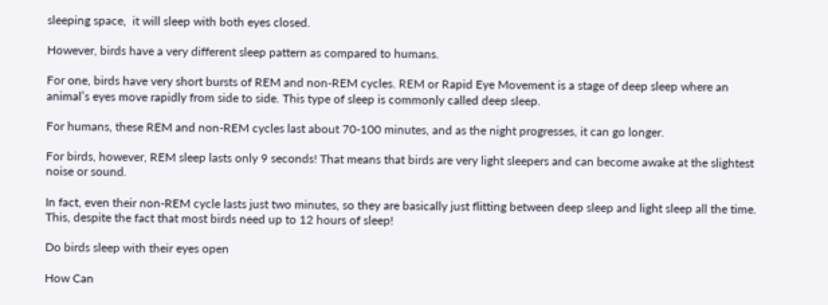sleeping space,  it will sleep with both eyes closed.

However, birds have a very different sleep pattern as compared to humans.

For one, birds have very short bursts of REM and non-REM cycles. REM or Rapid Eye Movement is a stage of deep sleep where an animal’s eyes move rapidly from side to side. This type of sleep is commonly called deep sleep.

For humans, these REM and non-REM cycles last about 70-100 minutes, and as the night progresses, it can go longer.

For birds, however, REM sleep lasts only 9 seconds! That means that birds are very light sleepers and can become awake at the slightest noise or sound.

In fact, even their non-REM cycle lasts just two minutes, so they are basically just flitting between deep sleep and light sleep all the time. This, despite the fact that most birds need up to 12 hours of sleep!

Do birds sleep with their eyes open

How Can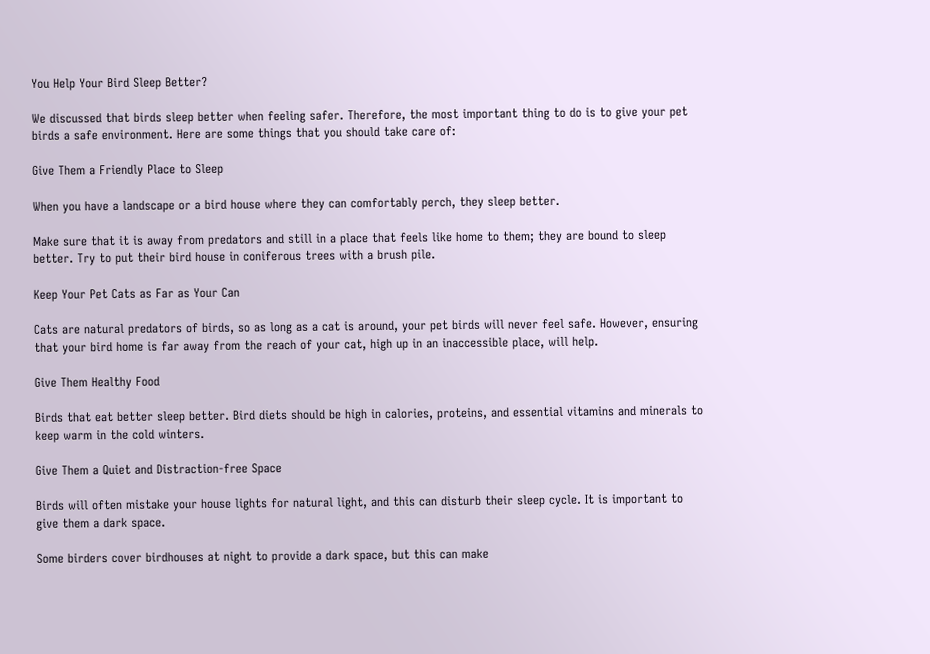You Help Your Bird Sleep Better?

We discussed that birds sleep better when feeling safer. Therefore, the most important thing to do is to give your pet birds a safe environment. Here are some things that you should take care of:

Give Them a Friendly Place to Sleep

When you have a landscape or a bird house where they can comfortably perch, they sleep better.

Make sure that it is away from predators and still in a place that feels like home to them; they are bound to sleep better. Try to put their bird house in coniferous trees with a brush pile.

Keep Your Pet Cats as Far as Your Can

Cats are natural predators of birds, so as long as a cat is around, your pet birds will never feel safe. However, ensuring that your bird home is far away from the reach of your cat, high up in an inaccessible place, will help.

Give Them Healthy Food

Birds that eat better sleep better. Bird diets should be high in calories, proteins, and essential vitamins and minerals to keep warm in the cold winters.

Give Them a Quiet and Distraction-free Space

Birds will often mistake your house lights for natural light, and this can disturb their sleep cycle. It is important to give them a dark space.

Some birders cover birdhouses at night to provide a dark space, but this can make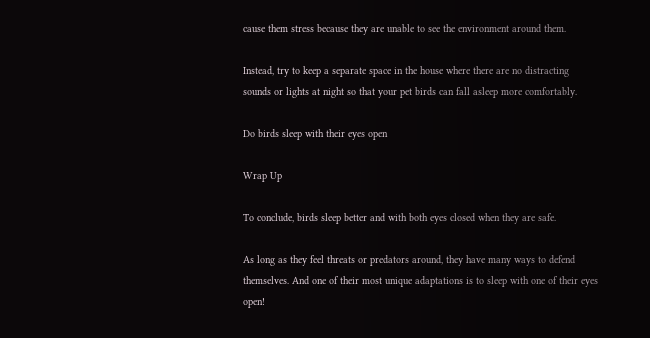cause them stress because they are unable to see the environment around them.

Instead, try to keep a separate space in the house where there are no distracting sounds or lights at night so that your pet birds can fall asleep more comfortably.

Do birds sleep with their eyes open

Wrap Up

To conclude, birds sleep better and with both eyes closed when they are safe.

As long as they feel threats or predators around, they have many ways to defend themselves. And one of their most unique adaptations is to sleep with one of their eyes open!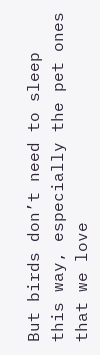But birds don’t need to sleep this way, especially the pet ones that we love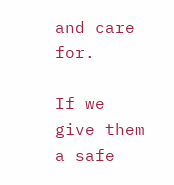and care for.

If we give them a safe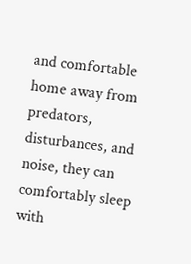and comfortable home away from predators, disturbances, and noise, they can comfortably sleep with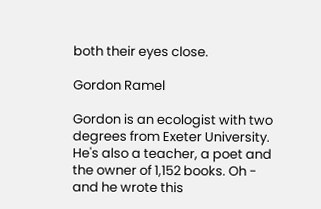both their eyes close.

Gordon Ramel

Gordon is an ecologist with two degrees from Exeter University. He's also a teacher, a poet and the owner of 1,152 books. Oh - and he wrote this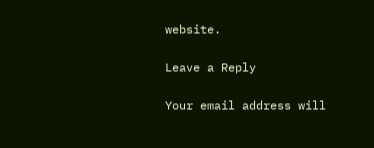website.

Leave a Reply

Your email address will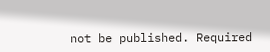not be published. Required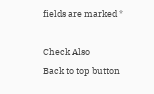fields are marked *

Check Also
Back to top button